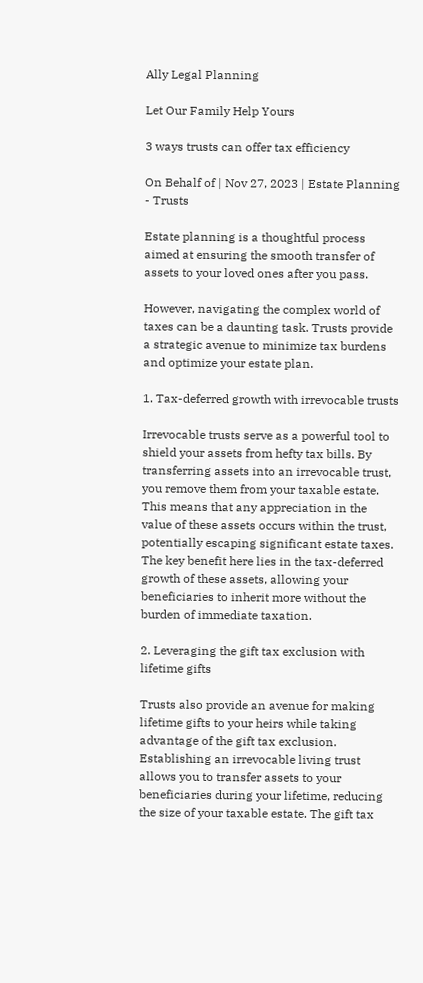Ally Legal Planning

Let Our Family Help Yours

3 ways trusts can offer tax efficiency

On Behalf of | Nov 27, 2023 | Estate Planning - Trusts

Estate planning is a thoughtful process aimed at ensuring the smooth transfer of assets to your loved ones after you pass.

However, navigating the complex world of taxes can be a daunting task. Trusts provide a strategic avenue to minimize tax burdens and optimize your estate plan.

1. Tax-deferred growth with irrevocable trusts

Irrevocable trusts serve as a powerful tool to shield your assets from hefty tax bills. By transferring assets into an irrevocable trust, you remove them from your taxable estate. This means that any appreciation in the value of these assets occurs within the trust, potentially escaping significant estate taxes. The key benefit here lies in the tax-deferred growth of these assets, allowing your beneficiaries to inherit more without the burden of immediate taxation.

2. Leveraging the gift tax exclusion with lifetime gifts

Trusts also provide an avenue for making lifetime gifts to your heirs while taking advantage of the gift tax exclusion. Establishing an irrevocable living trust allows you to transfer assets to your beneficiaries during your lifetime, reducing the size of your taxable estate. The gift tax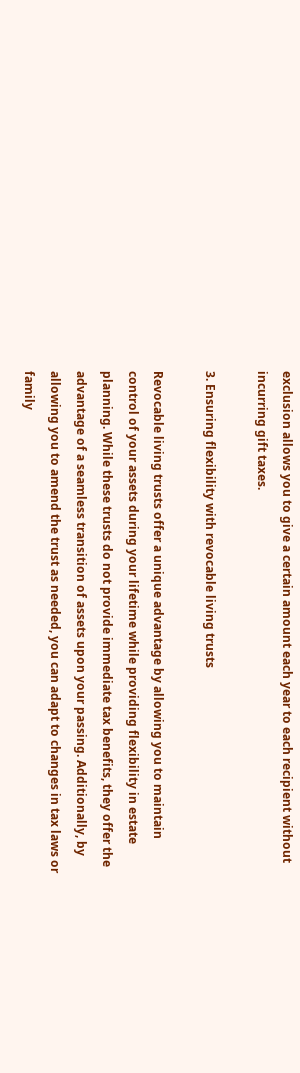exclusion allows you to give a certain amount each year to each recipient without incurring gift taxes.

3. Ensuring flexibility with revocable living trusts

Revocable living trusts offer a unique advantage by allowing you to maintain control of your assets during your lifetime while providing flexibility in estate planning. While these trusts do not provide immediate tax benefits, they offer the advantage of a seamless transition of assets upon your passing. Additionally, by allowing you to amend the trust as needed, you can adapt to changes in tax laws or family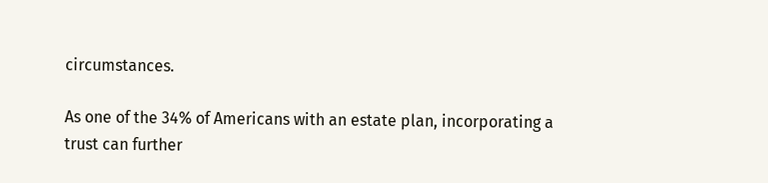circumstances.

As one of the 34% of Americans with an estate plan, incorporating a trust can further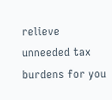relieve unneeded tax burdens for you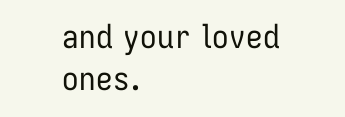and your loved ones.